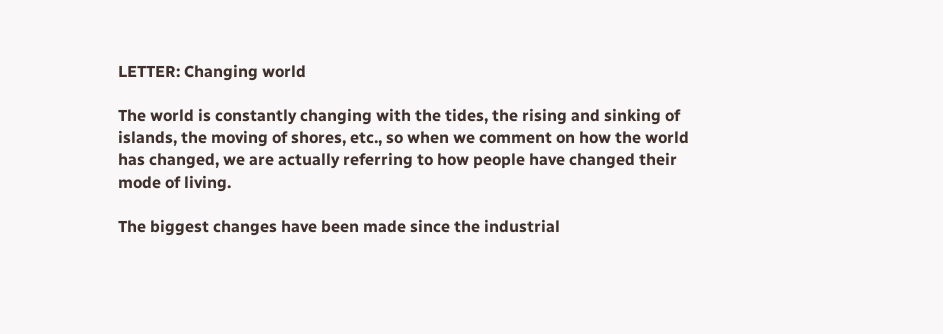LETTER: Changing world

The world is constantly changing with the tides, the rising and sinking of islands, the moving of shores, etc., so when we comment on how the world has changed, we are actually referring to how people have changed their mode of living.

The biggest changes have been made since the industrial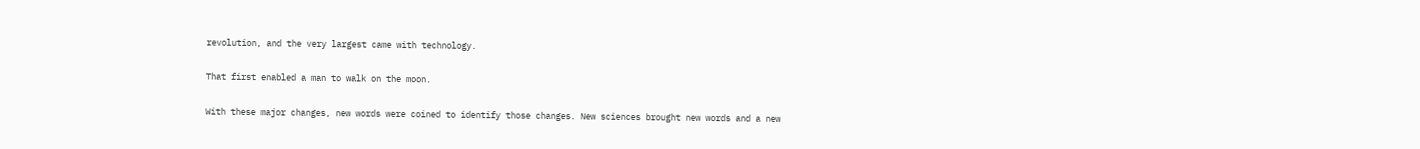revolution, and the very largest came with technology.

That first enabled a man to walk on the moon.

With these major changes, new words were coined to identify those changes. New sciences brought new words and a new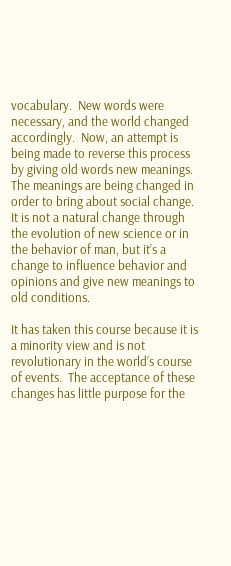vocabulary.  New words were necessary, and the world changed accordingly.  Now, an attempt is being made to reverse this process by giving old words new meanings.  The meanings are being changed in order to bring about social change. It is not a natural change through the evolution of new science or in the behavior of man, but it’s a change to influence behavior and opinions and give new meanings to old conditions.

It has taken this course because it is a minority view and is not revolutionary in the world’s course of events.  The acceptance of these changes has little purpose for the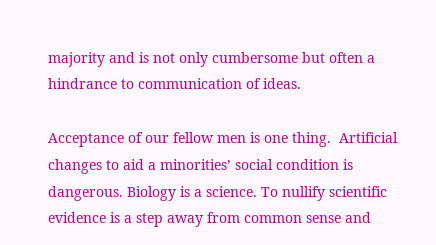majority and is not only cumbersome but often a hindrance to communication of ideas.

Acceptance of our fellow men is one thing.  Artificial changes to aid a minorities’ social condition is dangerous. Biology is a science. To nullify scientific evidence is a step away from common sense and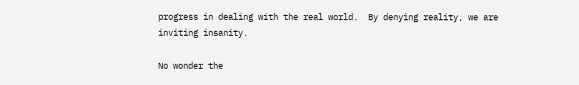progress in dealing with the real world.  By denying reality, we are inviting insanity.

No wonder the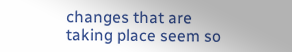changes that are taking place seem so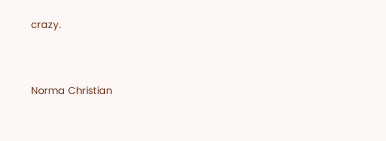crazy.


Norma Christian